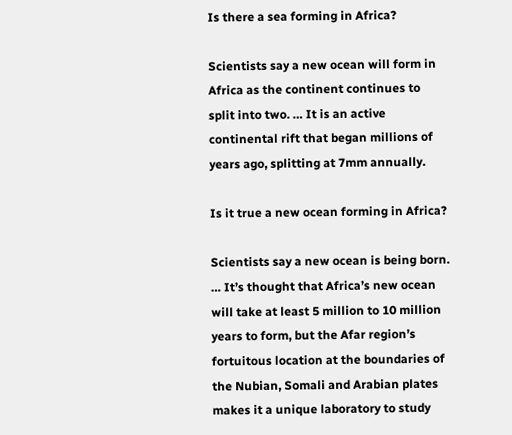Is there a sea forming in Africa?

Scientists say a new ocean will form in Africa as the continent continues to split into two. … It is an active continental rift that began millions of years ago, splitting at 7mm annually.

Is it true a new ocean forming in Africa?

Scientists say a new ocean is being born. … It’s thought that Africa’s new ocean will take at least 5 million to 10 million years to form, but the Afar region’s fortuitous location at the boundaries of the Nubian, Somali and Arabian plates makes it a unique laboratory to study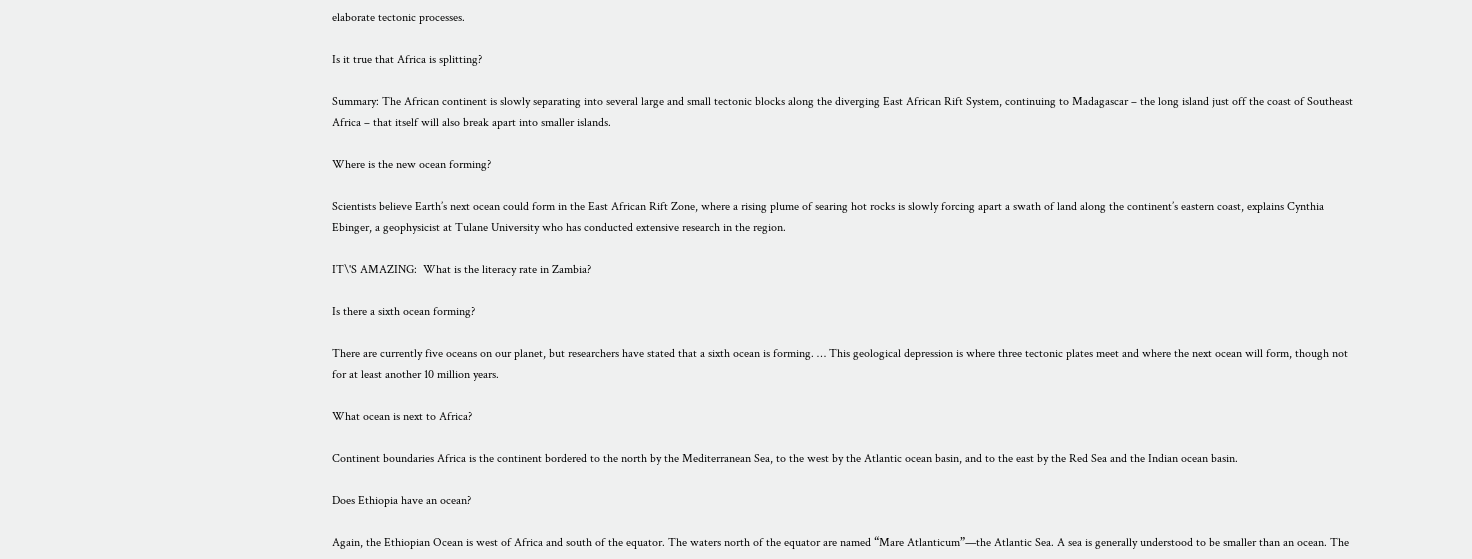elaborate tectonic processes.

Is it true that Africa is splitting?

Summary: The African continent is slowly separating into several large and small tectonic blocks along the diverging East African Rift System, continuing to Madagascar – the long island just off the coast of Southeast Africa – that itself will also break apart into smaller islands.

Where is the new ocean forming?

Scientists believe Earth’s next ocean could form in the East African Rift Zone, where a rising plume of searing hot rocks is slowly forcing apart a swath of land along the continent’s eastern coast, explains Cynthia Ebinger, a geophysicist at Tulane University who has conducted extensive research in the region.

IT\'S AMAZING:  What is the literacy rate in Zambia?

Is there a sixth ocean forming?

There are currently five oceans on our planet, but researchers have stated that a sixth ocean is forming. … This geological depression is where three tectonic plates meet and where the next ocean will form, though not for at least another 10 million years.

What ocean is next to Africa?

Continent boundaries Africa is the continent bordered to the north by the Mediterranean Sea, to the west by the Atlantic ocean basin, and to the east by the Red Sea and the Indian ocean basin.

Does Ethiopia have an ocean?

Again, the Ethiopian Ocean is west of Africa and south of the equator. The waters north of the equator are named “Mare Atlanticum”—the Atlantic Sea. A sea is generally understood to be smaller than an ocean. The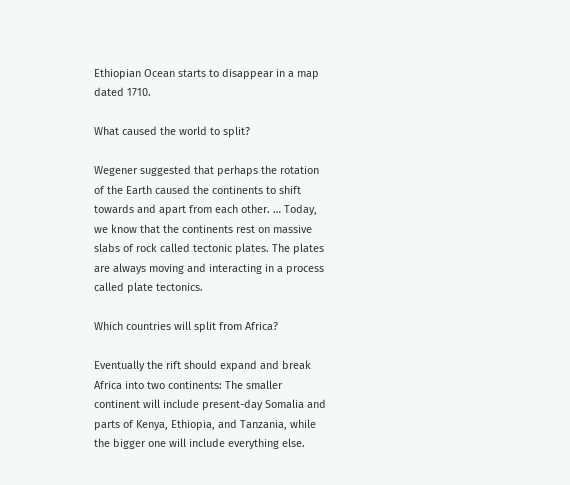Ethiopian Ocean starts to disappear in a map dated 1710.

What caused the world to split?

Wegener suggested that perhaps the rotation of the Earth caused the continents to shift towards and apart from each other. … Today, we know that the continents rest on massive slabs of rock called tectonic plates. The plates are always moving and interacting in a process called plate tectonics.

Which countries will split from Africa?

Eventually the rift should expand and break Africa into two continents: The smaller continent will include present-day Somalia and parts of Kenya, Ethiopia, and Tanzania, while the bigger one will include everything else.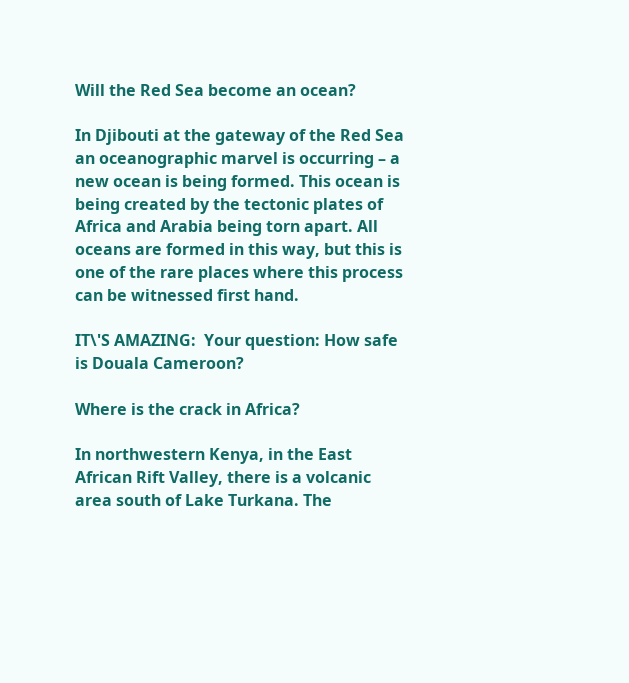Will the Red Sea become an ocean?

In Djibouti at the gateway of the Red Sea an oceanographic marvel is occurring – a new ocean is being formed. This ocean is being created by the tectonic plates of Africa and Arabia being torn apart. All oceans are formed in this way, but this is one of the rare places where this process can be witnessed first hand.

IT\'S AMAZING:  Your question: How safe is Douala Cameroon?

Where is the crack in Africa?

In northwestern Kenya, in the East African Rift Valley, there is a volcanic area south of Lake Turkana. The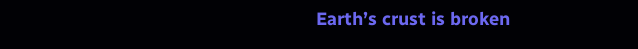Earth’s crust is broken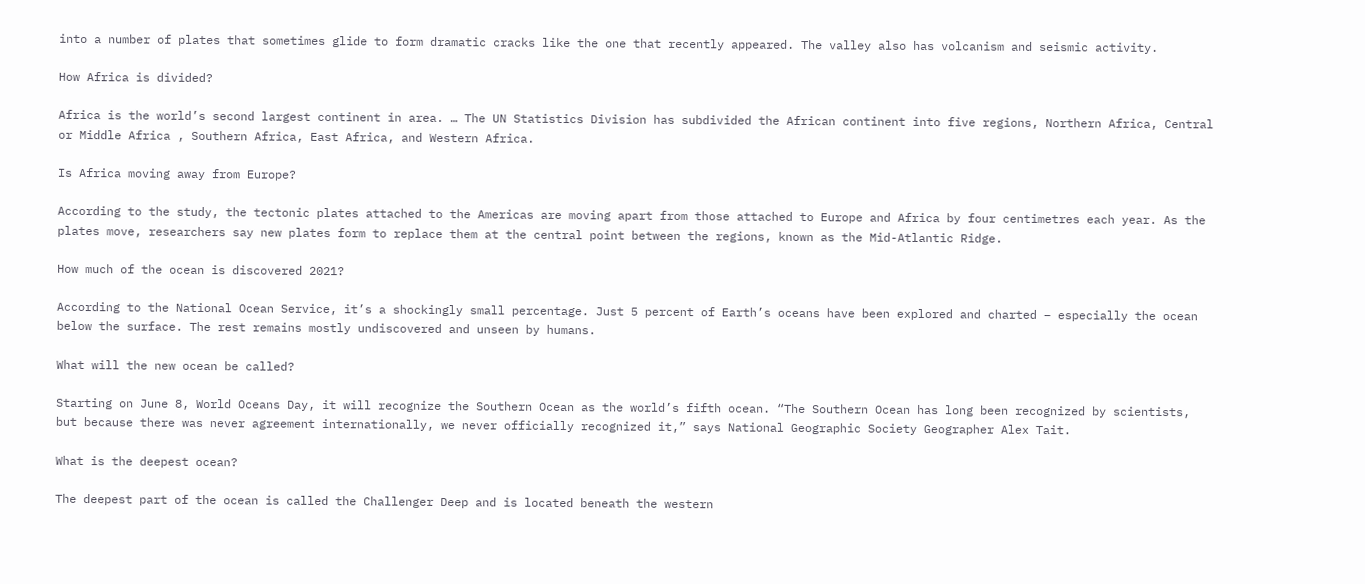into a number of plates that sometimes glide to form dramatic cracks like the one that recently appeared. The valley also has volcanism and seismic activity.

How Africa is divided?

Africa is the world’s second largest continent in area. … The UN Statistics Division has subdivided the African continent into five regions, Northern Africa, Central or Middle Africa , Southern Africa, East Africa, and Western Africa.

Is Africa moving away from Europe?

According to the study, the tectonic plates attached to the Americas are moving apart from those attached to Europe and Africa by four centimetres each year. As the plates move, researchers say new plates form to replace them at the central point between the regions, known as the Mid-Atlantic Ridge.

How much of the ocean is discovered 2021?

According to the National Ocean Service, it’s a shockingly small percentage. Just 5 percent of Earth’s oceans have been explored and charted – especially the ocean below the surface. The rest remains mostly undiscovered and unseen by humans.

What will the new ocean be called?

Starting on June 8, World Oceans Day, it will recognize the Southern Ocean as the world’s fifth ocean. “The Southern Ocean has long been recognized by scientists, but because there was never agreement internationally, we never officially recognized it,” says National Geographic Society Geographer Alex Tait.

What is the deepest ocean?

The deepest part of the ocean is called the Challenger Deep and is located beneath the western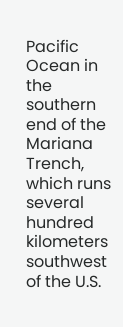Pacific Ocean in the southern end of the Mariana Trench, which runs several hundred kilometers southwest of the U.S.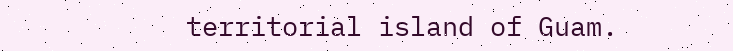territorial island of Guam.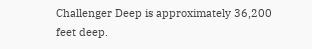Challenger Deep is approximately 36,200 feet deep.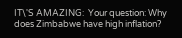IT\'S AMAZING:  Your question: Why does Zimbabwe have high inflation?